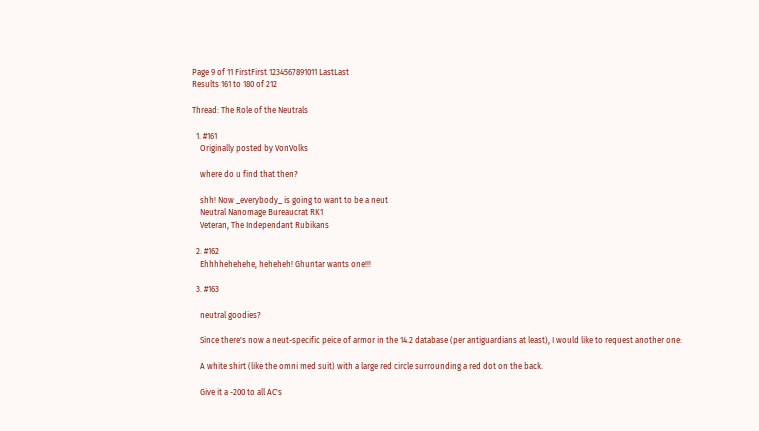Page 9 of 11 FirstFirst 1234567891011 LastLast
Results 161 to 180 of 212

Thread: The Role of the Neutrals

  1. #161
    Originally posted by VonVolks

    where do u find that then?

    shh! Now _everybody_ is going to want to be a neut
    Neutral Nanomage Bureaucrat RK1
    Veteran, The Independant Rubikans

  2. #162
    Ehhhhehehehe, heheheh! Ghuntar wants one!!!

  3. #163

    neutral goodies?

    Since there's now a neut-specific peice of armor in the 14.2 database (per antiguardians at least), I would like to request another one:

    A white shirt (like the omni med suit) with a large red circle surrounding a red dot on the back.

    Give it a -200 to all AC's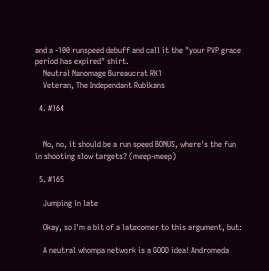and a -100 runspeed debuff and call it the "your PVP grace period has expired" shirt.
    Neutral Nanomage Bureaucrat RK1
    Veteran, The Independant Rubikans

  4. #164


    No, no, it should be a run speed BONUS, where's the fun in shooting slow targets? (meep-meep)

  5. #165

    Jumping in late

    Okay, so I'm a bit of a latecomer to this argument, but:

    A neutral whompa network is a GOOD idea! Andromeda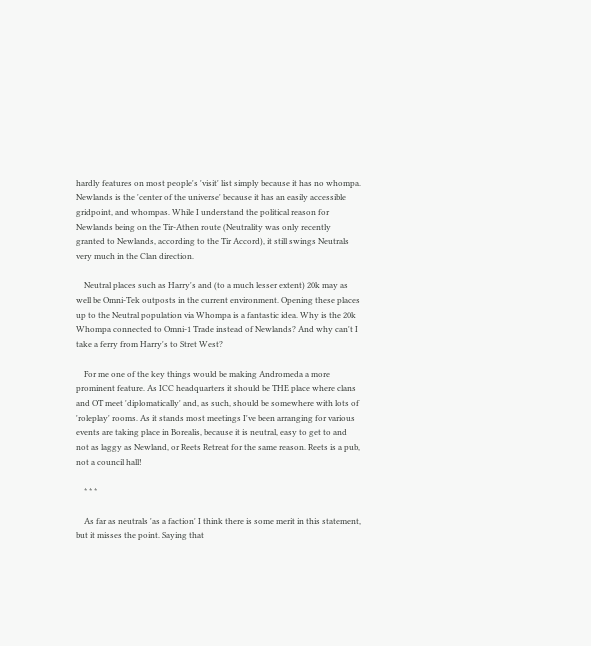hardly features on most people's 'visit' list simply because it has no whompa. Newlands is the 'center of the universe' because it has an easily accessible gridpoint, and whompas. While I understand the political reason for Newlands being on the Tir-Athen route (Neutrality was only recently granted to Newlands, according to the Tir Accord), it still swings Neutrals very much in the Clan direction.

    Neutral places such as Harry's and (to a much lesser extent) 20k may as well be Omni-Tek outposts in the current environment. Opening these places up to the Neutral population via Whompa is a fantastic idea. Why is the 20k Whompa connected to Omni-1 Trade instead of Newlands? And why can't I take a ferry from Harry's to Stret West?

    For me one of the key things would be making Andromeda a more prominent feature. As ICC headquarters it should be THE place where clans and OT meet 'diplomatically' and, as such, should be somewhere with lots of 'roleplay' rooms. As it stands most meetings I've been arranging for various events are taking place in Borealis, because it is neutral, easy to get to and not as laggy as Newland, or Reets Retreat for the same reason. Reets is a pub, not a council hall!

    * * *

    As far as neutrals 'as a faction' I think there is some merit in this statement, but it misses the point. Saying that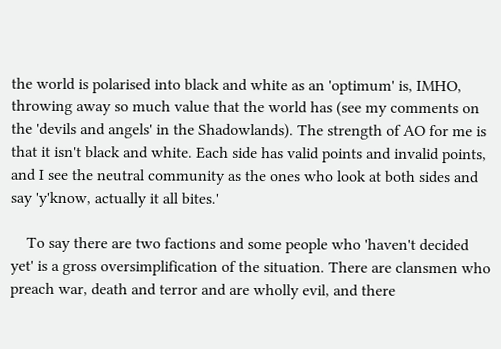the world is polarised into black and white as an 'optimum' is, IMHO, throwing away so much value that the world has (see my comments on the 'devils and angels' in the Shadowlands). The strength of AO for me is that it isn't black and white. Each side has valid points and invalid points, and I see the neutral community as the ones who look at both sides and say 'y'know, actually it all bites.'

    To say there are two factions and some people who 'haven't decided yet' is a gross oversimplification of the situation. There are clansmen who preach war, death and terror and are wholly evil, and there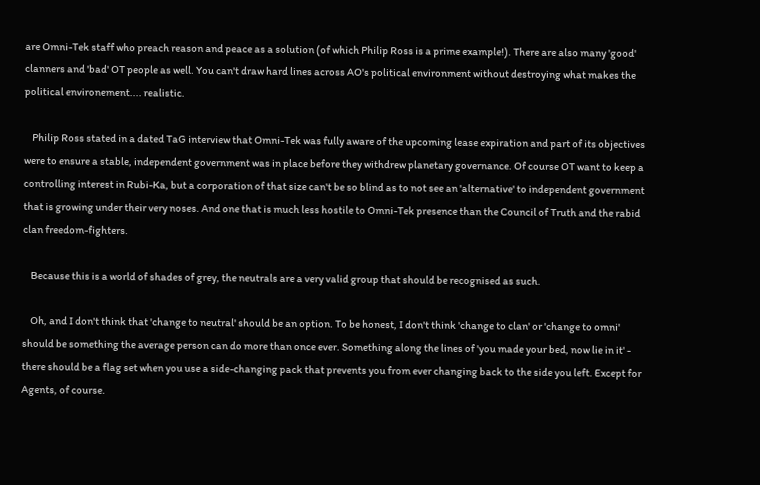are Omni-Tek staff who preach reason and peace as a solution (of which Philip Ross is a prime example!). There are also many 'good' clanners and 'bad' OT people as well. You can't draw hard lines across AO's political environment without destroying what makes the political environement.... realistic.

    Philip Ross stated in a dated TaG interview that Omni-Tek was fully aware of the upcoming lease expiration and part of its objectives were to ensure a stable, independent government was in place before they withdrew planetary governance. Of course OT want to keep a controlling interest in Rubi-Ka, but a corporation of that size can't be so blind as to not see an 'alternative' to independent government that is growing under their very noses. And one that is much less hostile to Omni-Tek presence than the Council of Truth and the rabid clan freedom-fighters.

    Because this is a world of shades of grey, the neutrals are a very valid group that should be recognised as such.

    Oh, and I don't think that 'change to neutral' should be an option. To be honest, I don't think 'change to clan' or 'change to omni' should be something the average person can do more than once ever. Something along the lines of 'you made your bed, now lie in it' - there should be a flag set when you use a side-changing pack that prevents you from ever changing back to the side you left. Except for Agents, of course.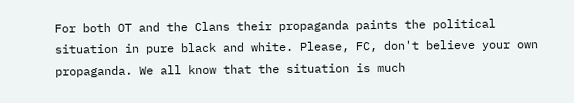For both OT and the Clans their propaganda paints the political situation in pure black and white. Please, FC, don't believe your own propaganda. We all know that the situation is much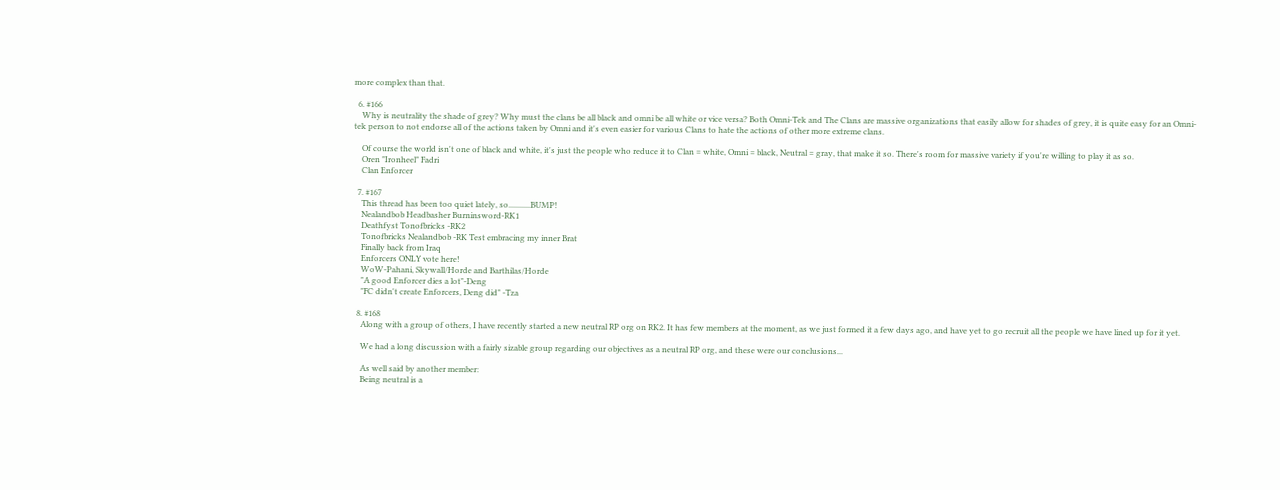more complex than that.

  6. #166
    Why is neutrality the shade of grey? Why must the clans be all black and omni be all white or vice versa? Both Omni-Tek and The Clans are massive organizations that easily allow for shades of grey, it is quite easy for an Omni-tek person to not endorse all of the actions taken by Omni and it's even easier for various Clans to hate the actions of other more extreme clans.

    Of course the world isn't one of black and white, it's just the people who reduce it to Clan = white, Omni = black, Neutral = gray, that make it so. There's room for massive variety if you're willing to play it as so.
    Oren "Ironheel" Fadri
    Clan Enforcer

  7. #167
    This thread has been too quiet lately, so...........BUMP!
    Nealandbob Headbasher Burninsword-RK1
    Deathfyst Tonofbricks -RK2
    Tonofbricks Nealandbob -RK Test embracing my inner Brat
    Finally back from Iraq
    Enforcers ONLY vote here!
    WoW-Pahani, Skywall/Horde and Barthilas/Horde
    "A good Enforcer dies a lot"-Deng
    "FC didn't create Enforcers, Deng did" -Tza

  8. #168
    Along with a group of others, I have recently started a new neutral RP org on RK2. It has few members at the moment, as we just formed it a few days ago, and have yet to go recruit all the people we have lined up for it yet.

    We had a long discussion with a fairly sizable group regarding our objectives as a neutral RP org, and these were our conclusions...

    As well said by another member:
    Being neutral is a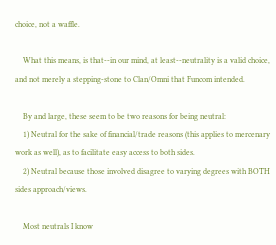choice, not a waffle.

    What this means, is that--in our mind, at least--neutrality is a valid choice, and not merely a stepping-stone to Clan/Omni that Funcom intended.

    By and large, these seem to be two reasons for being neutral:
    1) Neutral for the sake of financial/trade reasons (this applies to mercenary work as well), as to facilitate easy access to both sides.
    2) Neutral because those involved disagree to varying degrees with BOTH sides approach/views.

    Most neutrals I know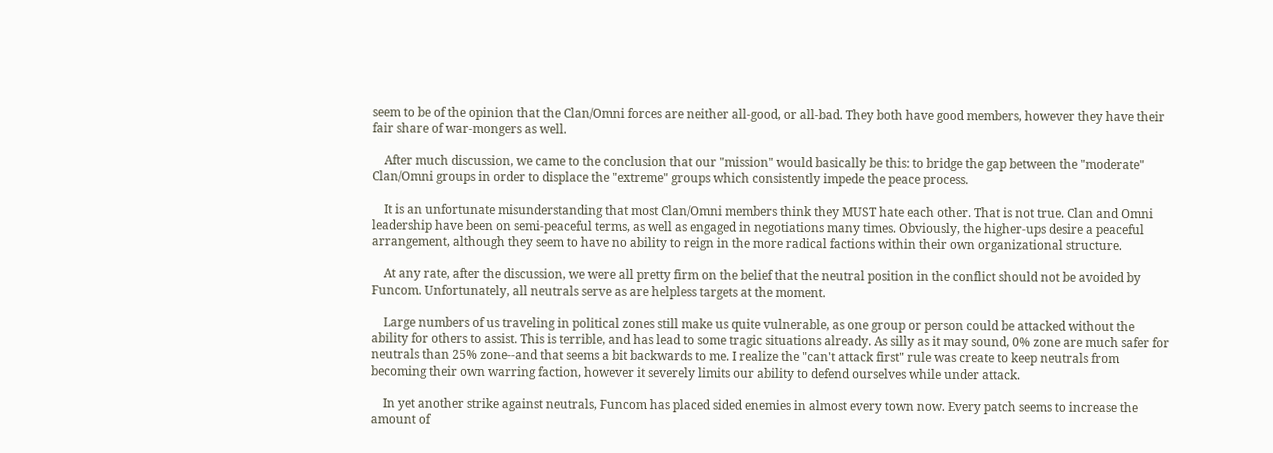seem to be of the opinion that the Clan/Omni forces are neither all-good, or all-bad. They both have good members, however they have their fair share of war-mongers as well.

    After much discussion, we came to the conclusion that our "mission" would basically be this: to bridge the gap between the "moderate" Clan/Omni groups in order to displace the "extreme" groups which consistently impede the peace process.

    It is an unfortunate misunderstanding that most Clan/Omni members think they MUST hate each other. That is not true. Clan and Omni leadership have been on semi-peaceful terms, as well as engaged in negotiations many times. Obviously, the higher-ups desire a peaceful arrangement, although they seem to have no ability to reign in the more radical factions within their own organizational structure.

    At any rate, after the discussion, we were all pretty firm on the belief that the neutral position in the conflict should not be avoided by Funcom. Unfortunately, all neutrals serve as are helpless targets at the moment.

    Large numbers of us traveling in political zones still make us quite vulnerable, as one group or person could be attacked without the ability for others to assist. This is terrible, and has lead to some tragic situations already. As silly as it may sound, 0% zone are much safer for neutrals than 25% zone--and that seems a bit backwards to me. I realize the "can't attack first" rule was create to keep neutrals from becoming their own warring faction, however it severely limits our ability to defend ourselves while under attack.

    In yet another strike against neutrals, Funcom has placed sided enemies in almost every town now. Every patch seems to increase the amount of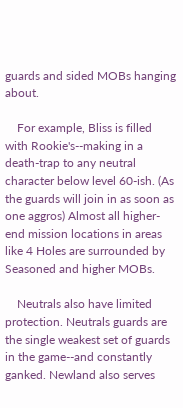guards and sided MOBs hanging about.

    For example, Bliss is filled with Rookie's--making in a death-trap to any neutral character below level 60-ish. (As the guards will join in as soon as one aggros) Almost all higher-end mission locations in areas like 4 Holes are surrounded by Seasoned and higher MOBs.

    Neutrals also have limited protection. Neutrals guards are the single weakest set of guards in the game--and constantly ganked. Newland also serves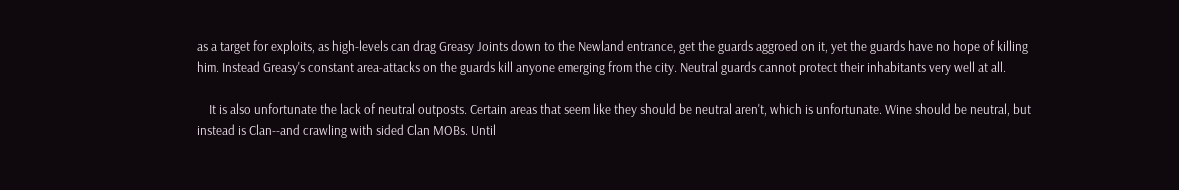as a target for exploits, as high-levels can drag Greasy Joints down to the Newland entrance, get the guards aggroed on it, yet the guards have no hope of killing him. Instead Greasy's constant area-attacks on the guards kill anyone emerging from the city. Neutral guards cannot protect their inhabitants very well at all.

    It is also unfortunate the lack of neutral outposts. Certain areas that seem like they should be neutral aren't, which is unfortunate. Wine should be neutral, but instead is Clan--and crawling with sided Clan MOBs. Until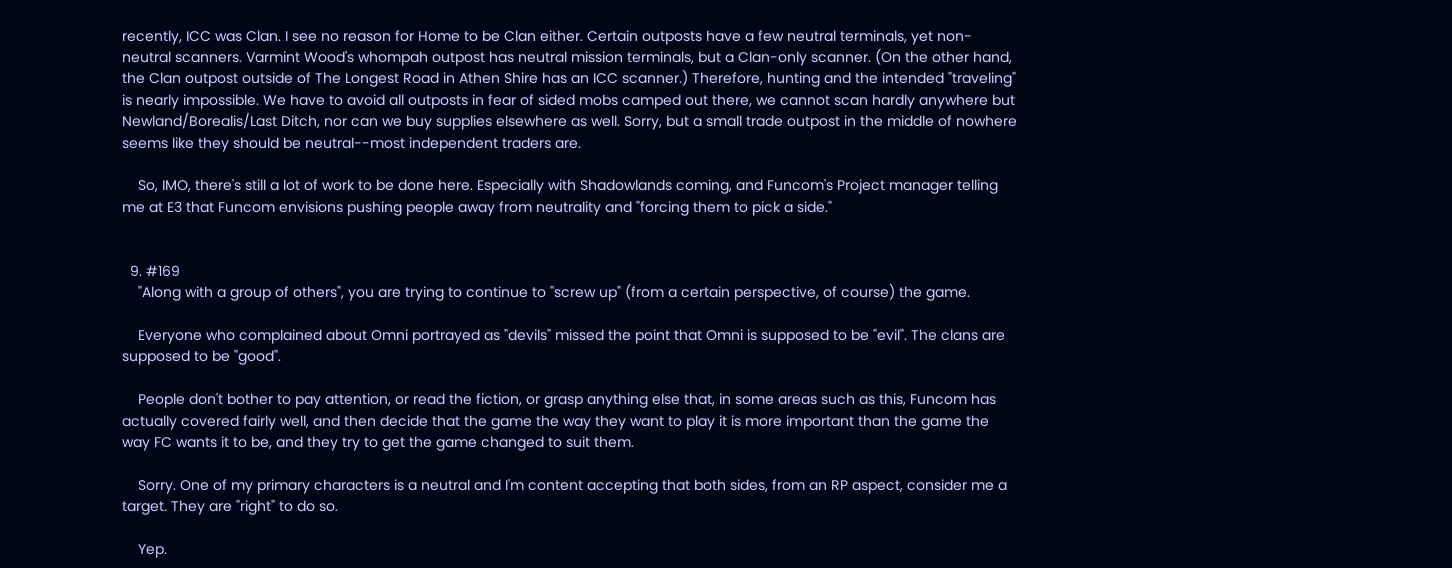recently, ICC was Clan. I see no reason for Home to be Clan either. Certain outposts have a few neutral terminals, yet non-neutral scanners. Varmint Wood's whompah outpost has neutral mission terminals, but a Clan-only scanner. (On the other hand, the Clan outpost outside of The Longest Road in Athen Shire has an ICC scanner.) Therefore, hunting and the intended "traveling" is nearly impossible. We have to avoid all outposts in fear of sided mobs camped out there, we cannot scan hardly anywhere but Newland/Borealis/Last Ditch, nor can we buy supplies elsewhere as well. Sorry, but a small trade outpost in the middle of nowhere seems like they should be neutral--most independent traders are.

    So, IMO, there's still a lot of work to be done here. Especially with Shadowlands coming, and Funcom's Project manager telling me at E3 that Funcom envisions pushing people away from neutrality and "forcing them to pick a side."


  9. #169
    "Along with a group of others", you are trying to continue to "screw up" (from a certain perspective, of course) the game.

    Everyone who complained about Omni portrayed as "devils" missed the point that Omni is supposed to be "evil". The clans are supposed to be "good".

    People don't bother to pay attention, or read the fiction, or grasp anything else that, in some areas such as this, Funcom has actually covered fairly well, and then decide that the game the way they want to play it is more important than the game the way FC wants it to be, and they try to get the game changed to suit them.

    Sorry. One of my primary characters is a neutral and I'm content accepting that both sides, from an RP aspect, consider me a target. They are "right" to do so.

    Yep.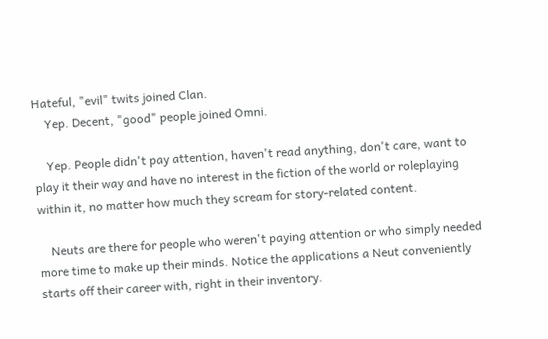Hateful, "evil" twits joined Clan.
    Yep. Decent, "good" people joined Omni.

    Yep. People didn't pay attention, haven't read anything, don't care, want to play it their way and have no interest in the fiction of the world or roleplaying within it, no matter how much they scream for story-related content.

    Neuts are there for people who weren't paying attention or who simply needed more time to make up their minds. Notice the applications a Neut conveniently starts off their career with, right in their inventory.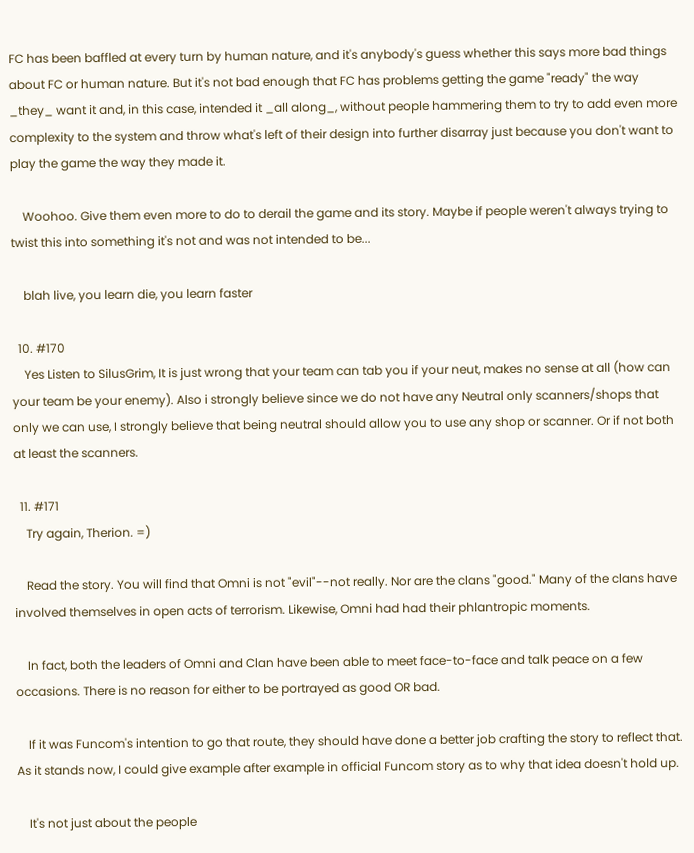FC has been baffled at every turn by human nature, and it's anybody's guess whether this says more bad things about FC or human nature. But it's not bad enough that FC has problems getting the game "ready" the way _they_ want it and, in this case, intended it _all along_, without people hammering them to try to add even more complexity to the system and throw what's left of their design into further disarray just because you don't want to play the game the way they made it.

    Woohoo. Give them even more to do to derail the game and its story. Maybe if people weren't always trying to twist this into something it's not and was not intended to be...

    blah live, you learn die, you learn faster

  10. #170
    Yes Listen to SilusGrim, It is just wrong that your team can tab you if your neut, makes no sense at all (how can your team be your enemy). Also i strongly believe since we do not have any Neutral only scanners/shops that only we can use, I strongly believe that being neutral should allow you to use any shop or scanner. Or if not both at least the scanners.

  11. #171
    Try again, Therion. =)

    Read the story. You will find that Omni is not "evil"--not really. Nor are the clans "good." Many of the clans have involved themselves in open acts of terrorism. Likewise, Omni had had their phlantropic moments.

    In fact, both the leaders of Omni and Clan have been able to meet face-to-face and talk peace on a few occasions. There is no reason for either to be portrayed as good OR bad.

    If it was Funcom's intention to go that route, they should have done a better job crafting the story to reflect that. As it stands now, I could give example after example in official Funcom story as to why that idea doesn't hold up.

    It's not just about the people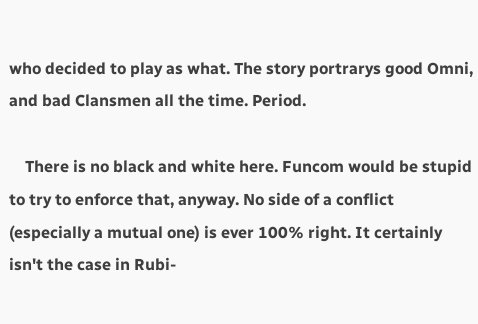who decided to play as what. The story portrarys good Omni, and bad Clansmen all the time. Period.

    There is no black and white here. Funcom would be stupid to try to enforce that, anyway. No side of a conflict (especially a mutual one) is ever 100% right. It certainly isn't the case in Rubi-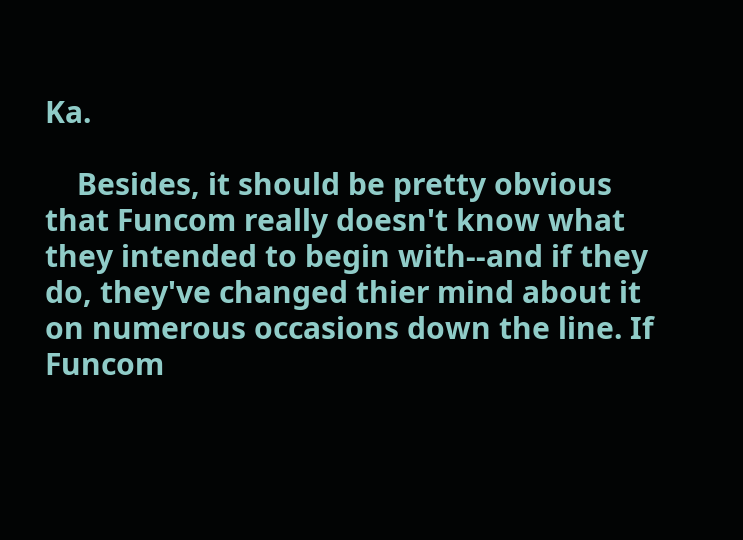Ka.

    Besides, it should be pretty obvious that Funcom really doesn't know what they intended to begin with--and if they do, they've changed thier mind about it on numerous occasions down the line. If Funcom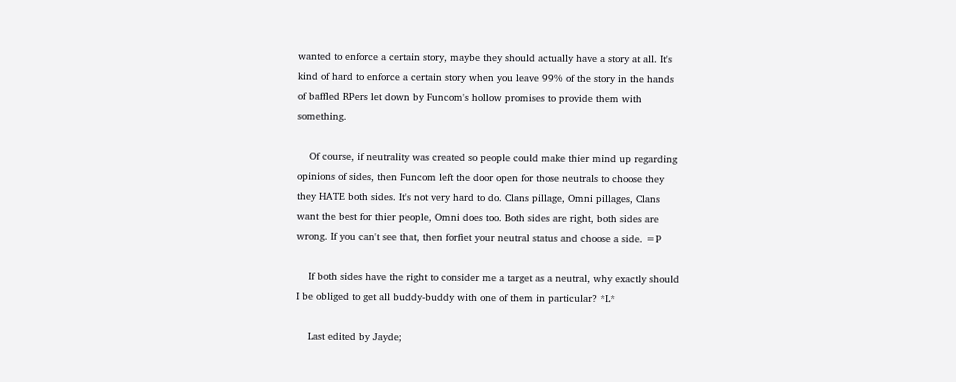wanted to enforce a certain story, maybe they should actually have a story at all. It's kind of hard to enforce a certain story when you leave 99% of the story in the hands of baffled RPers let down by Funcom's hollow promises to provide them with something.

    Of course, if neutrality was created so people could make thier mind up regarding opinions of sides, then Funcom left the door open for those neutrals to choose they they HATE both sides. It's not very hard to do. Clans pillage, Omni pillages, Clans want the best for thier people, Omni does too. Both sides are right, both sides are wrong. If you can't see that, then forfiet your neutral status and choose a side. =P

    If both sides have the right to consider me a target as a neutral, why exactly should I be obliged to get all buddy-buddy with one of them in particular? *L*

    Last edited by Jayde;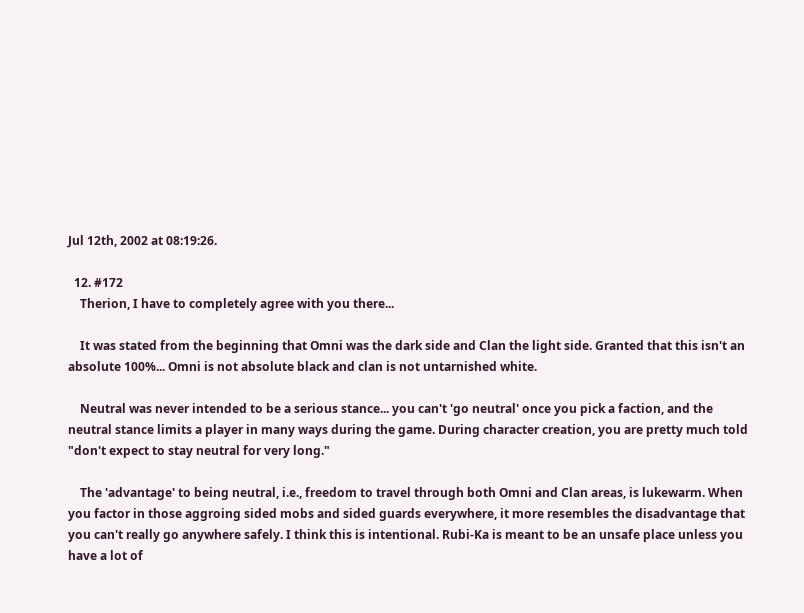Jul 12th, 2002 at 08:19:26.

  12. #172
    Therion, I have to completely agree with you there...

    It was stated from the beginning that Omni was the dark side and Clan the light side. Granted that this isn't an absolute 100%... Omni is not absolute black and clan is not untarnished white.

    Neutral was never intended to be a serious stance... you can't 'go neutral' once you pick a faction, and the neutral stance limits a player in many ways during the game. During character creation, you are pretty much told "don't expect to stay neutral for very long."

    The 'advantage' to being neutral, i.e., freedom to travel through both Omni and Clan areas, is lukewarm. When you factor in those aggroing sided mobs and sided guards everywhere, it more resembles the disadvantage that you can't really go anywhere safely. I think this is intentional. Rubi-Ka is meant to be an unsafe place unless you have a lot of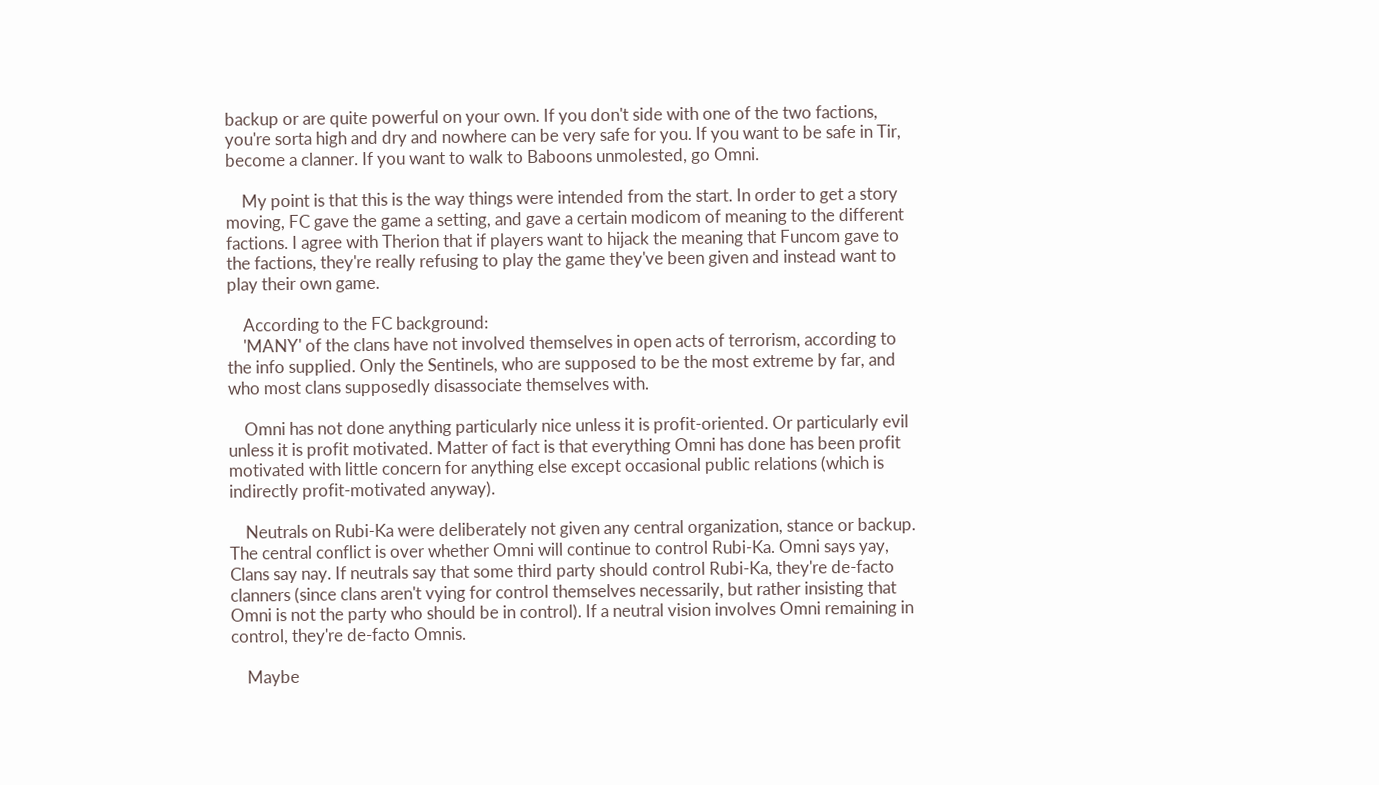backup or are quite powerful on your own. If you don't side with one of the two factions, you're sorta high and dry and nowhere can be very safe for you. If you want to be safe in Tir, become a clanner. If you want to walk to Baboons unmolested, go Omni.

    My point is that this is the way things were intended from the start. In order to get a story moving, FC gave the game a setting, and gave a certain modicom of meaning to the different factions. I agree with Therion that if players want to hijack the meaning that Funcom gave to the factions, they're really refusing to play the game they've been given and instead want to play their own game.

    According to the FC background:
    'MANY' of the clans have not involved themselves in open acts of terrorism, according to the info supplied. Only the Sentinels, who are supposed to be the most extreme by far, and who most clans supposedly disassociate themselves with.

    Omni has not done anything particularly nice unless it is profit-oriented. Or particularly evil unless it is profit motivated. Matter of fact is that everything Omni has done has been profit motivated with little concern for anything else except occasional public relations (which is indirectly profit-motivated anyway).

    Neutrals on Rubi-Ka were deliberately not given any central organization, stance or backup. The central conflict is over whether Omni will continue to control Rubi-Ka. Omni says yay, Clans say nay. If neutrals say that some third party should control Rubi-Ka, they're de-facto clanners (since clans aren't vying for control themselves necessarily, but rather insisting that Omni is not the party who should be in control). If a neutral vision involves Omni remaining in control, they're de-facto Omnis.

    Maybe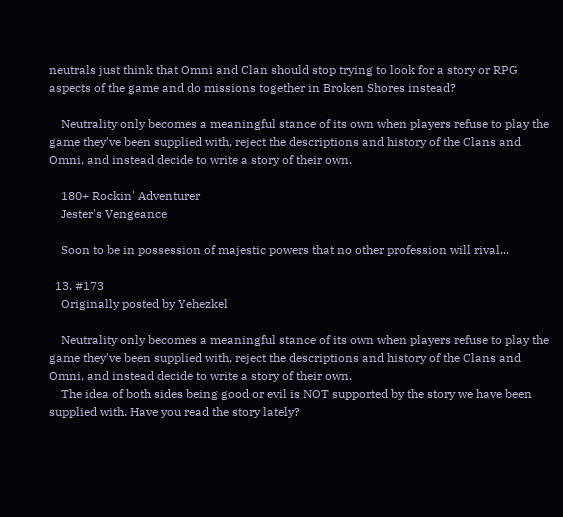neutrals just think that Omni and Clan should stop trying to look for a story or RPG aspects of the game and do missions together in Broken Shores instead?

    Neutrality only becomes a meaningful stance of its own when players refuse to play the game they've been supplied with, reject the descriptions and history of the Clans and Omni, and instead decide to write a story of their own.

    180+ Rockin' Adventurer
    Jester's Vengeance

    Soon to be in possession of majestic powers that no other profession will rival...

  13. #173
    Originally posted by Yehezkel

    Neutrality only becomes a meaningful stance of its own when players refuse to play the game they've been supplied with, reject the descriptions and history of the Clans and Omni, and instead decide to write a story of their own.
    The idea of both sides being good or evil is NOT supported by the story we have been supplied with. Have you read the story lately?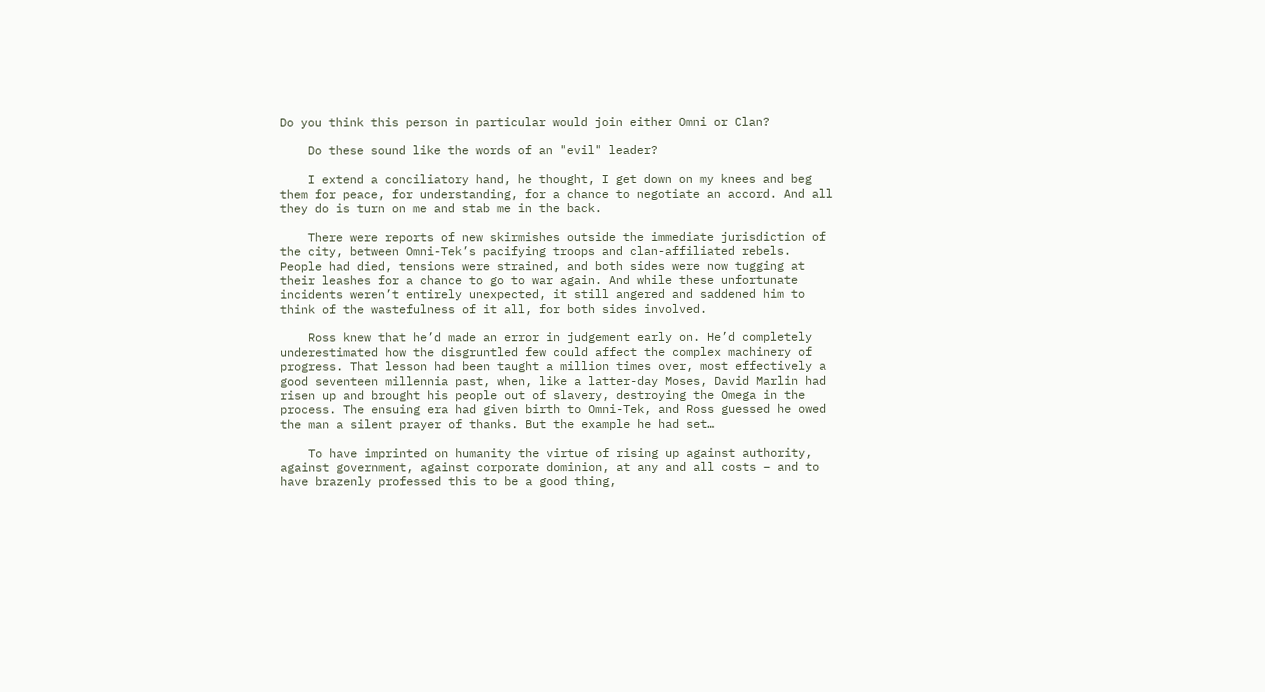Do you think this person in particular would join either Omni or Clan?

    Do these sound like the words of an "evil" leader?

    I extend a conciliatory hand, he thought, I get down on my knees and beg them for peace, for understanding, for a chance to negotiate an accord. And all they do is turn on me and stab me in the back.

    There were reports of new skirmishes outside the immediate jurisdiction of the city, between Omni-Tek’s pacifying troops and clan-affiliated rebels. People had died, tensions were strained, and both sides were now tugging at their leashes for a chance to go to war again. And while these unfortunate incidents weren’t entirely unexpected, it still angered and saddened him to think of the wastefulness of it all, for both sides involved.

    Ross knew that he’d made an error in judgement early on. He’d completely underestimated how the disgruntled few could affect the complex machinery of progress. That lesson had been taught a million times over, most effectively a good seventeen millennia past, when, like a latter-day Moses, David Marlin had risen up and brought his people out of slavery, destroying the Omega in the process. The ensuing era had given birth to Omni-Tek, and Ross guessed he owed the man a silent prayer of thanks. But the example he had set…

    To have imprinted on humanity the virtue of rising up against authority, against government, against corporate dominion, at any and all costs – and to have brazenly professed this to be a good thing,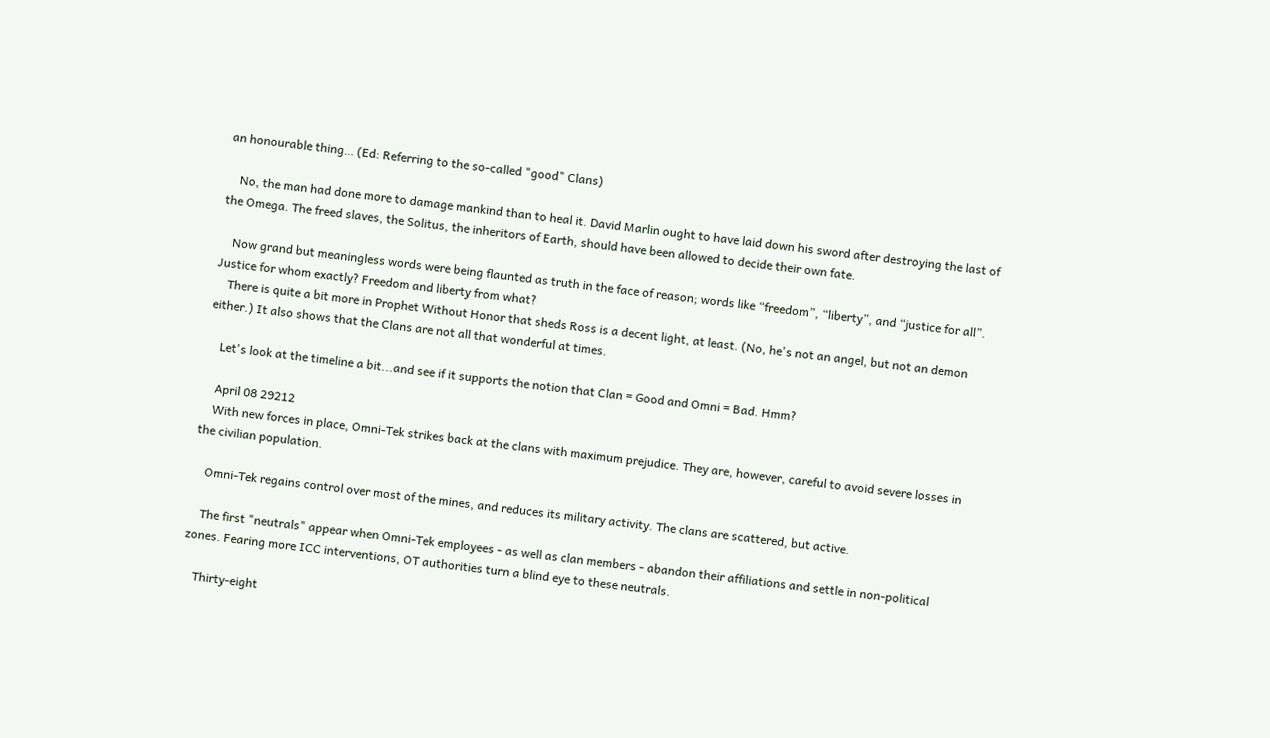an honourable thing… (Ed: Referring to the so-called "good" Clans)

    No, the man had done more to damage mankind than to heal it. David Marlin ought to have laid down his sword after destroying the last of the Omega. The freed slaves, the Solitus, the inheritors of Earth, should have been allowed to decide their own fate.

    Now grand but meaningless words were being flaunted as truth in the face of reason; words like “freedom”, “liberty”, and “justice for all”. Justice for whom exactly? Freedom and liberty from what?
    There is quite a bit more in Prophet Without Honor that sheds Ross is a decent light, at least. (No, he's not an angel, but not an demon either.) It also shows that the Clans are not all that wonderful at times.

    Let's look at the timeline a bit...and see if it supports the notion that Clan = Good and Omni = Bad. Hmm?

    April 08 29212
    With new forces in place, Omni-Tek strikes back at the clans with maximum prejudice. They are, however, careful to avoid severe losses in the civilian population.

    Omni-Tek regains control over most of the mines, and reduces its military activity. The clans are scattered, but active.

    The first "neutrals" appear when Omni-Tek employees - as well as clan members - abandon their affiliations and settle in non-political zones. Fearing more ICC interventions, OT authorities turn a blind eye to these neutrals.

    Thirty-eight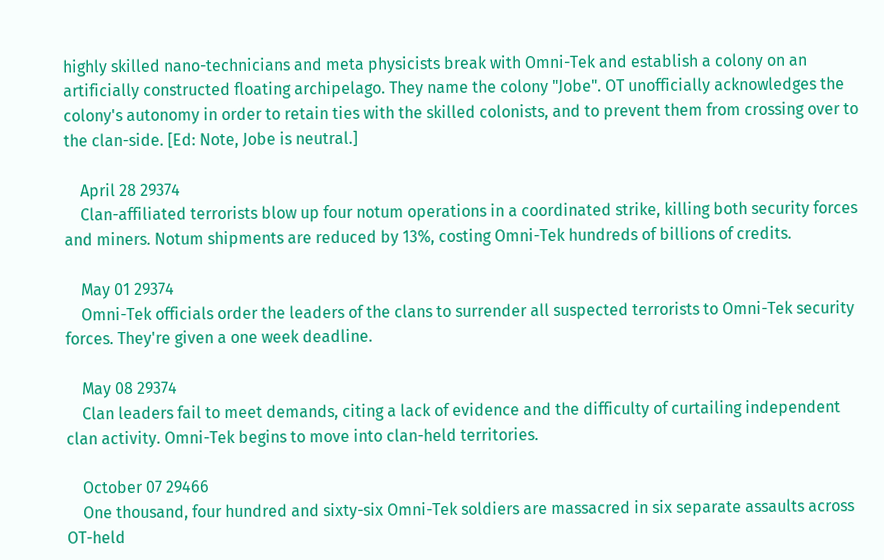highly skilled nano-technicians and meta physicists break with Omni-Tek and establish a colony on an artificially constructed floating archipelago. They name the colony "Jobe". OT unofficially acknowledges the colony's autonomy in order to retain ties with the skilled colonists, and to prevent them from crossing over to the clan-side. [Ed: Note, Jobe is neutral.]

    April 28 29374
    Clan-affiliated terrorists blow up four notum operations in a coordinated strike, killing both security forces and miners. Notum shipments are reduced by 13%, costing Omni-Tek hundreds of billions of credits.

    May 01 29374
    Omni-Tek officials order the leaders of the clans to surrender all suspected terrorists to Omni-Tek security forces. They're given a one week deadline.

    May 08 29374
    Clan leaders fail to meet demands, citing a lack of evidence and the difficulty of curtailing independent clan activity. Omni-Tek begins to move into clan-held territories.

    October 07 29466
    One thousand, four hundred and sixty-six Omni-Tek soldiers are massacred in six separate assaults across OT-held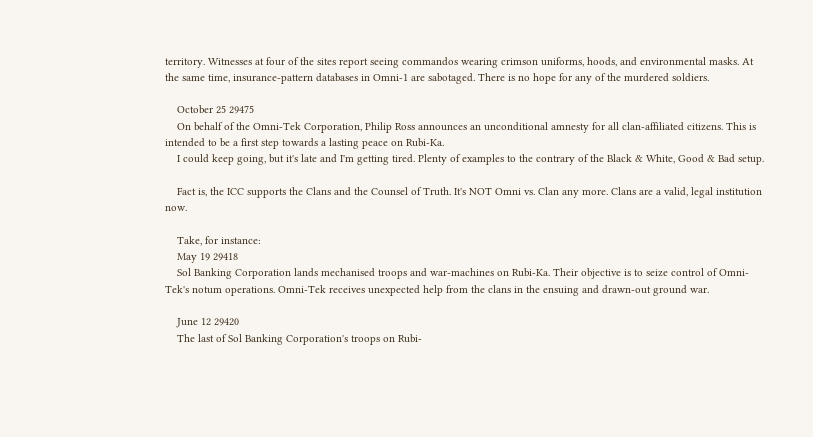territory. Witnesses at four of the sites report seeing commandos wearing crimson uniforms, hoods, and environmental masks. At the same time, insurance-pattern databases in Omni-1 are sabotaged. There is no hope for any of the murdered soldiers.

    October 25 29475
    On behalf of the Omni-Tek Corporation, Philip Ross announces an unconditional amnesty for all clan-affiliated citizens. This is intended to be a first step towards a lasting peace on Rubi-Ka.
    I could keep going, but it's late and I'm getting tired. Plenty of examples to the contrary of the Black & White, Good & Bad setup.

    Fact is, the ICC supports the Clans and the Counsel of Truth. It's NOT Omni vs. Clan any more. Clans are a valid, legal institution now.

    Take, for instance:
    May 19 29418
    Sol Banking Corporation lands mechanised troops and war-machines on Rubi-Ka. Their objective is to seize control of Omni-Tek's notum operations. Omni-Tek receives unexpected help from the clans in the ensuing and drawn-out ground war.

    June 12 29420
    The last of Sol Banking Corporation's troops on Rubi-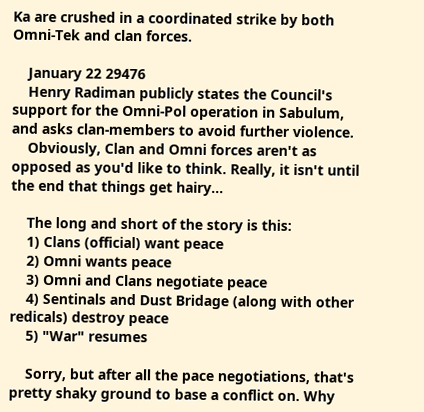Ka are crushed in a coordinated strike by both Omni-Tek and clan forces.

    January 22 29476
    Henry Radiman publicly states the Council's support for the Omni-Pol operation in Sabulum, and asks clan-members to avoid further violence.
    Obviously, Clan and Omni forces aren't as opposed as you'd like to think. Really, it isn't until the end that things get hairy...

    The long and short of the story is this:
    1) Clans (official) want peace
    2) Omni wants peace
    3) Omni and Clans negotiate peace
    4) Sentinals and Dust Bridage (along with other redicals) destroy peace
    5) "War" resumes

    Sorry, but after all the pace negotiations, that's pretty shaky ground to base a conflict on. Why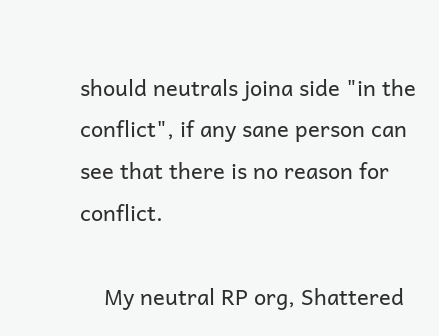should neutrals joina side "in the conflict", if any sane person can see that there is no reason for conflict.

    My neutral RP org, Shattered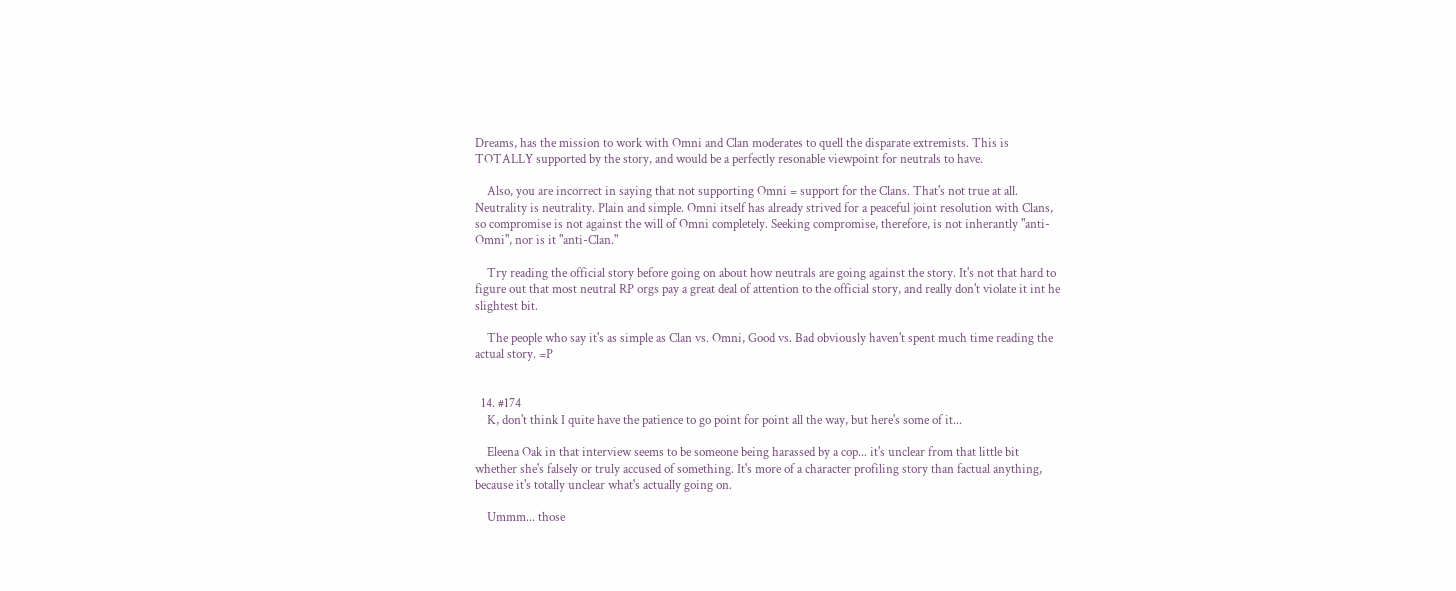Dreams, has the mission to work with Omni and Clan moderates to quell the disparate extremists. This is TOTALLY supported by the story, and would be a perfectly resonable viewpoint for neutrals to have.

    Also, you are incorrect in saying that not supporting Omni = support for the Clans. That's not true at all. Neutrality is neutrality. Plain and simple. Omni itself has already strived for a peaceful joint resolution with Clans, so compromise is not against the will of Omni completely. Seeking compromise, therefore, is not inherantly "anti-Omni", nor is it "anti-Clan."

    Try reading the official story before going on about how neutrals are going against the story. It's not that hard to figure out that most neutral RP orgs pay a great deal of attention to the official story, and really don't violate it int he slightest bit.

    The people who say it's as simple as Clan vs. Omni, Good vs. Bad obviously haven't spent much time reading the actual story. =P


  14. #174
    K, don't think I quite have the patience to go point for point all the way, but here's some of it...

    Eleena Oak in that interview seems to be someone being harassed by a cop... it's unclear from that little bit whether she's falsely or truly accused of something. It's more of a character profiling story than factual anything, because it's totally unclear what's actually going on.

    Ummm... those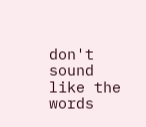don't sound like the words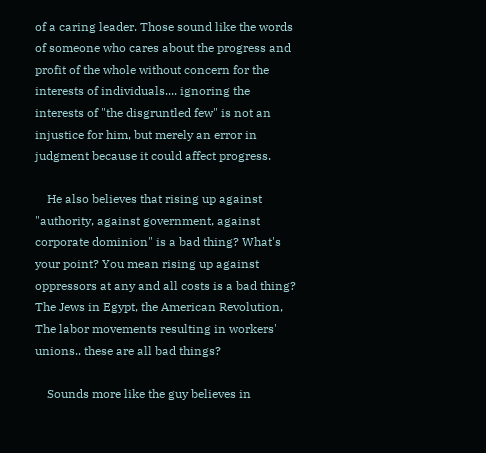of a caring leader. Those sound like the words of someone who cares about the progress and profit of the whole without concern for the interests of individuals.... ignoring the interests of "the disgruntled few" is not an injustice for him, but merely an error in judgment because it could affect progress.

    He also believes that rising up against "authority, against government, against corporate dominion" is a bad thing? What's your point? You mean rising up against oppressors at any and all costs is a bad thing? The Jews in Egypt, the American Revolution, The labor movements resulting in workers' unions.. these are all bad things?

    Sounds more like the guy believes in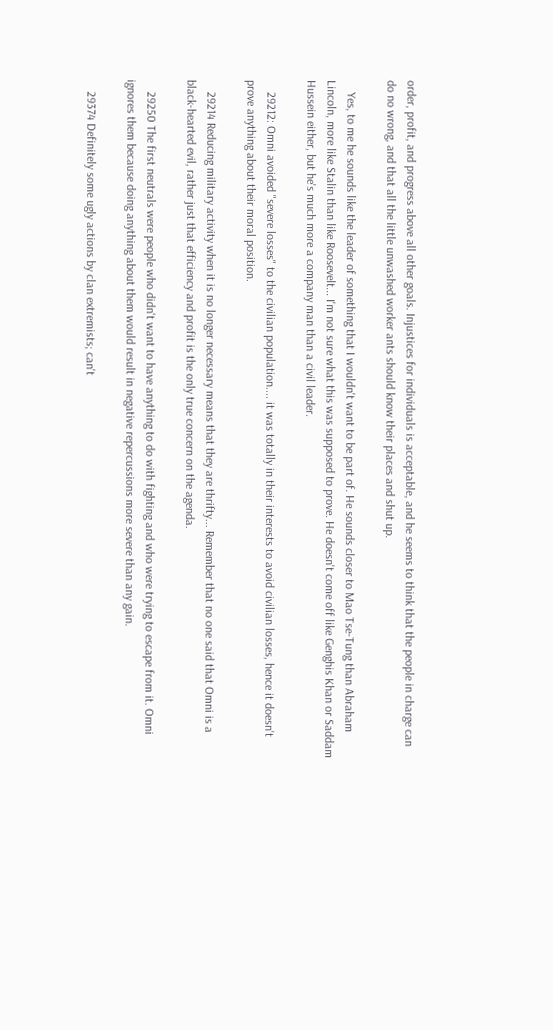order, profit, and progress above all other goals. Injustices for individuals is acceptable, and he seems to think that the people in charge can do no wrong, and that all the little unwashed worker ants should know their places and shut up.

    Yes, to me he sounds like the leader of something that I wouldn't want to be part of. He sounds closer to Mao Tse-Tung than Abraham Lincoln, more like Stalin than like Roosevelt... I'm not sure what this was supposed to prove. He doesn't come off like Genghis Khan or Saddam Hussein either, but he's much more a company man than a civil leader.

    29212: Omni avoided "severe losses" to the civilian population.... it was totally in their interests to avoid civilian losses, hence it doesn't prove anything about their moral position.

    29214 Reducing military activity when it is no longer necessary means that they are thrifty... Remember that no one said that Omni is a black-hearted evil, rather just that efficiency and profit is the only true concern on the agenda.

    29250 The first neutrals were people who didn't want to have anything to do with fighting and who were trying to escape from it. Omni ignores them because doing anything about them would result in negative repercussions more severe than any gain.

    29374 Definitely some ugly actions by clan extremists; can't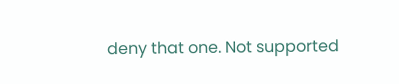deny that one. Not supported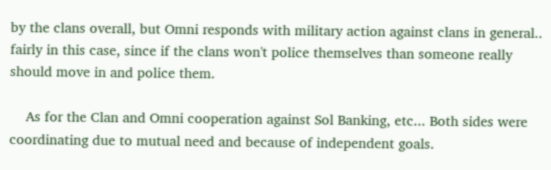by the clans overall, but Omni responds with military action against clans in general.. fairly in this case, since if the clans won't police themselves than someone really should move in and police them.

    As for the Clan and Omni cooperation against Sol Banking, etc... Both sides were coordinating due to mutual need and because of independent goals.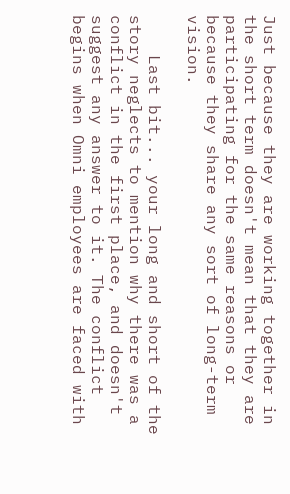Just because they are working together in the short term doesn't mean that they are participating for the same reasons or because they share any sort of long-term vision.

    Last bit... your long and short of the story neglects to mention why there was a conflict in the first place, and doesn't suggest any answer to it. The conflict begins when Omni employees are faced with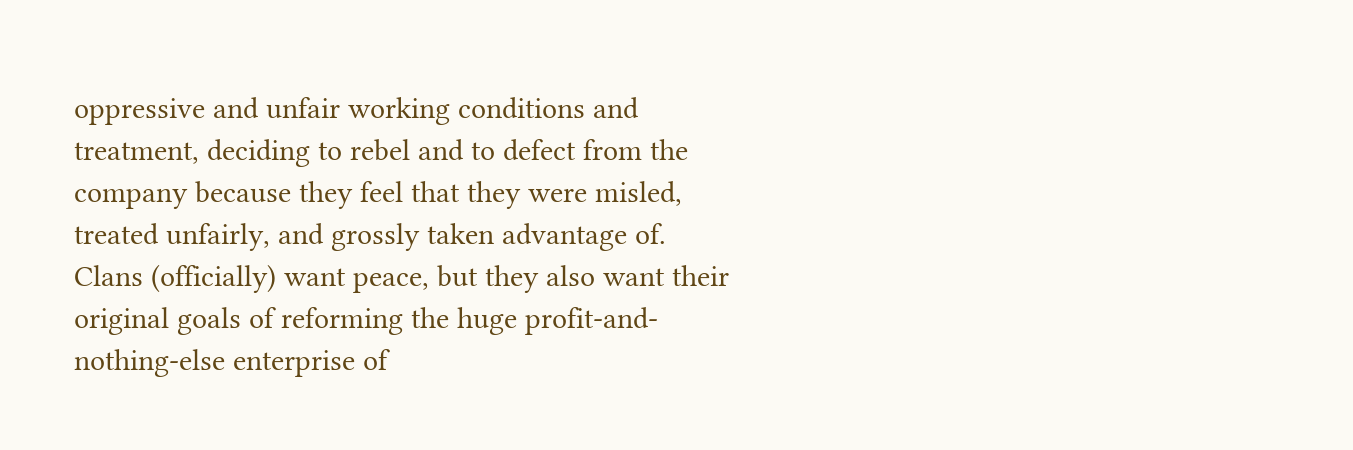oppressive and unfair working conditions and treatment, deciding to rebel and to defect from the company because they feel that they were misled, treated unfairly, and grossly taken advantage of. Clans (officially) want peace, but they also want their original goals of reforming the huge profit-and-nothing-else enterprise of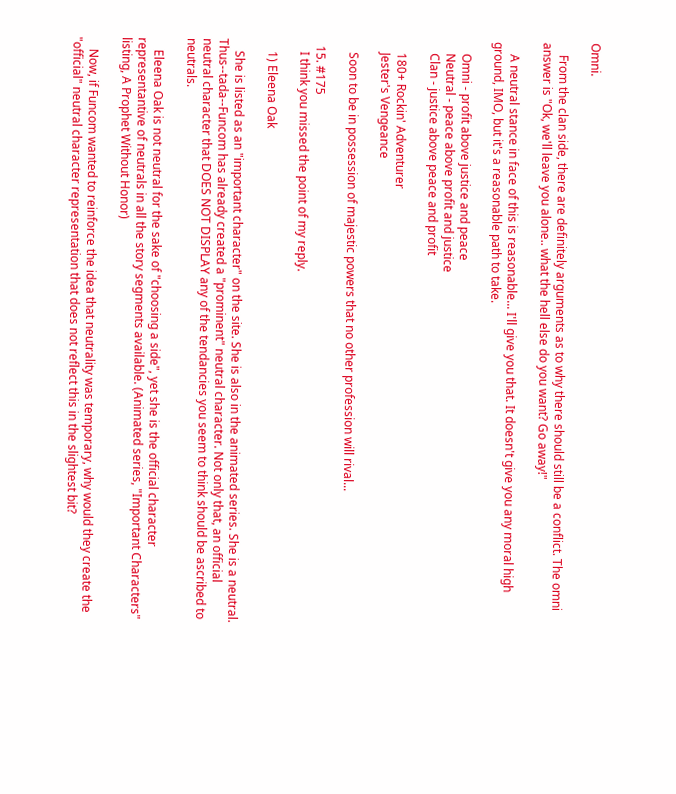Omni.

    From the clan side, there are definitely arguments as to why there should still be a conflict. The omni answer is "Ok, we'll leave you alone.. what the hell else do you want? Go away!"

    A neutral stance in face of this is reasonable... I'll give you that. It doesn't give you any moral high ground, IMO, but it's a reasonable path to take.

    Omni - profit above justice and peace
    Neutral - peace above profit and justice
    Clan - justice above peace and profit

    180+ Rockin' Adventurer
    Jester's Vengeance

    Soon to be in possession of majestic powers that no other profession will rival...

  15. #175
    I think you missed the point of my reply.

    1) Eleena Oak

    She is listed as an "important character" on the site. She is also in the animated series. She is a neutral. Thus--tada--Funcom has already created a "prominent" neutral character. Not only that, an official neutral character that DOES NOT DISPLAY any of the tendancies you seem to think should be ascribed to neutrals.

    Eleena Oak is not neutral for the sake of "choosing a side", yet she is the official character representantive of neutrals in all the story segments available. (Animated series, "Important Characters" listing, A Prophet Without Honor)

    Now, if Funcom wanted to reinforce the idea that neutrality was temporary, why would they create the "official" neutral character representation that does not reflect this in the slightest bit?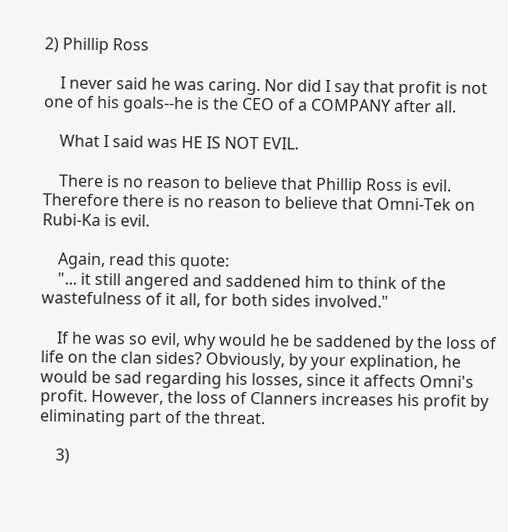2) Phillip Ross

    I never said he was caring. Nor did I say that profit is not one of his goals--he is the CEO of a COMPANY after all.

    What I said was HE IS NOT EVIL.

    There is no reason to believe that Phillip Ross is evil. Therefore there is no reason to believe that Omni-Tek on Rubi-Ka is evil.

    Again, read this quote:
    "... it still angered and saddened him to think of the wastefulness of it all, for both sides involved."

    If he was so evil, why would he be saddened by the loss of life on the clan sides? Obviously, by your explination, he would be sad regarding his losses, since it affects Omni's profit. However, the loss of Clanners increases his profit by eliminating part of the threat.

    3)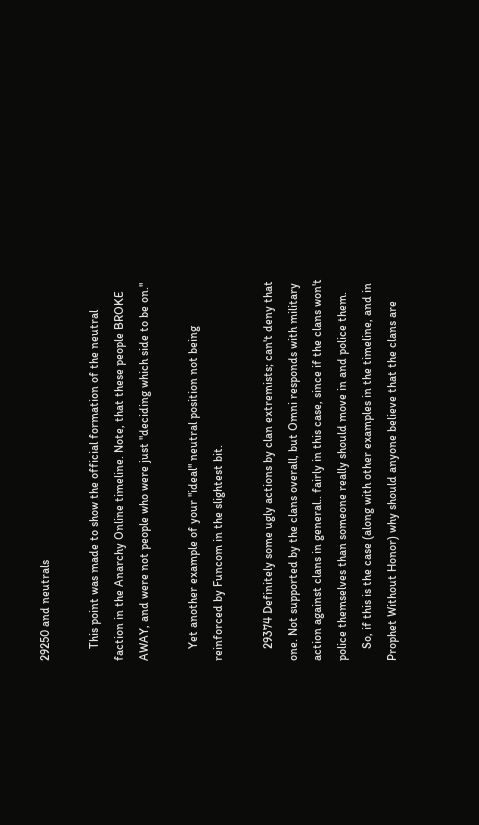29250 and neutrals

    This point was made to show the official formation of the neutral faction in the Anarchy Online timeline. Note, that these people BROKE AWAY, and were not people who were just "deciding which side to be on."

    Yet another example of your "ideal" neutral position not being reinforced by Funcom in the slightest bit.

    29374 Definitely some ugly actions by clan extremists; can't deny that one. Not supported by the clans overall, but Omni responds with military action against clans in general.. fairly in this case, since if the clans won't police themselves than someone really should move in and police them.
    So, if this is the case (along with other examples in the timeline, and in Prophet Without Honor) why should anyone believe that the clans are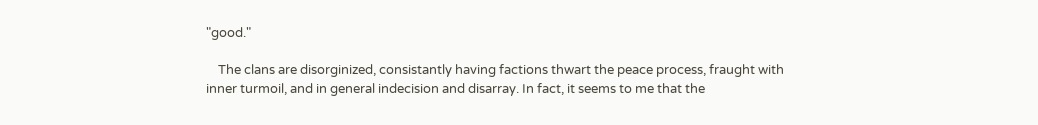"good."

    The clans are disorginized, consistantly having factions thwart the peace process, fraught with inner turmoil, and in general indecision and disarray. In fact, it seems to me that the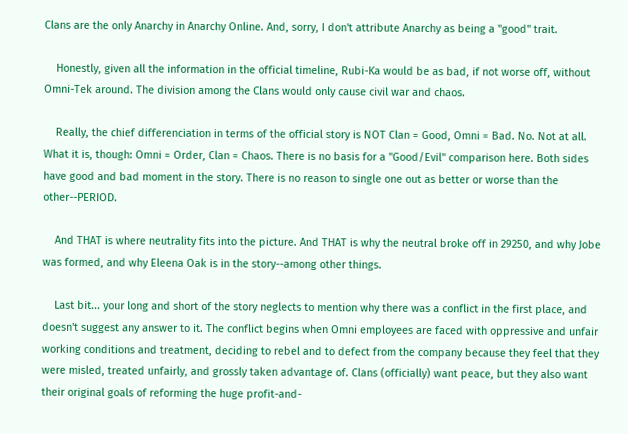Clans are the only Anarchy in Anarchy Online. And, sorry, I don't attribute Anarchy as being a "good" trait.

    Honestly, given all the information in the official timeline, Rubi-Ka would be as bad, if not worse off, without Omni-Tek around. The division among the Clans would only cause civil war and chaos.

    Really, the chief differenciation in terms of the official story is NOT Clan = Good, Omni = Bad. No. Not at all. What it is, though: Omni = Order, Clan = Chaos. There is no basis for a "Good/Evil" comparison here. Both sides have good and bad moment in the story. There is no reason to single one out as better or worse than the other--PERIOD.

    And THAT is where neutrality fits into the picture. And THAT is why the neutral broke off in 29250, and why Jobe was formed, and why Eleena Oak is in the story--among other things.

    Last bit... your long and short of the story neglects to mention why there was a conflict in the first place, and doesn't suggest any answer to it. The conflict begins when Omni employees are faced with oppressive and unfair working conditions and treatment, deciding to rebel and to defect from the company because they feel that they were misled, treated unfairly, and grossly taken advantage of. Clans (officially) want peace, but they also want their original goals of reforming the huge profit-and-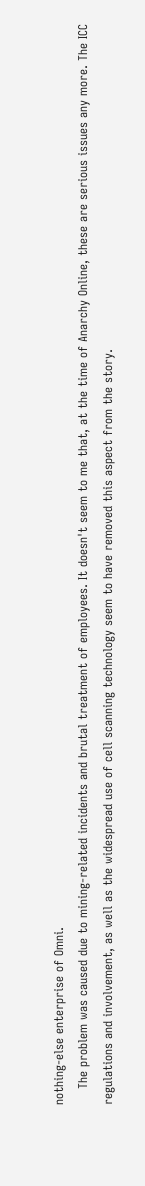nothing-else enterprise of Omni.
    The problem was caused due to mining-related incidents and brutal treatment of employees. It doesn't seem to me that, at the time of Anarchy Online, these are serious issues any more. The ICC regulations and involvement, as well as the widespread use of cell scanning technology seem to have removed this aspect from the story.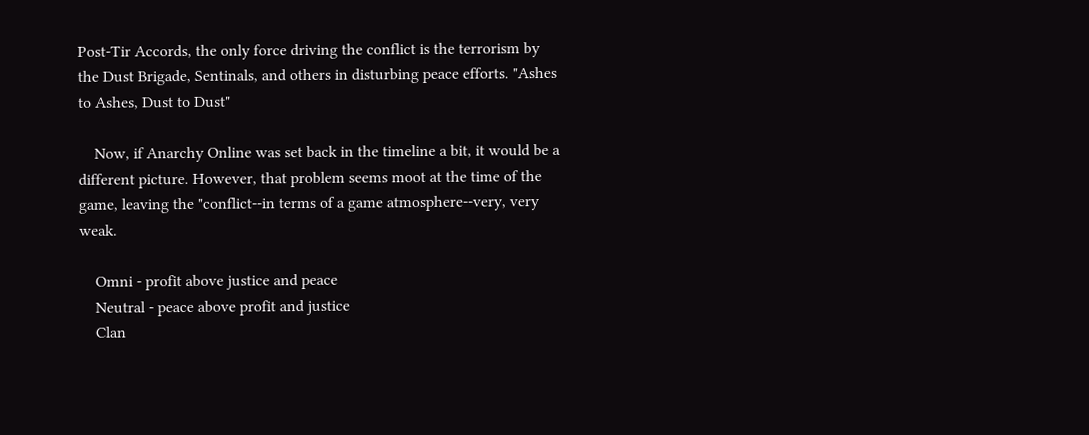Post-Tir Accords, the only force driving the conflict is the terrorism by the Dust Brigade, Sentinals, and others in disturbing peace efforts. "Ashes to Ashes, Dust to Dust"

    Now, if Anarchy Online was set back in the timeline a bit, it would be a different picture. However, that problem seems moot at the time of the game, leaving the "conflict--in terms of a game atmosphere--very, very weak.

    Omni - profit above justice and peace
    Neutral - peace above profit and justice
    Clan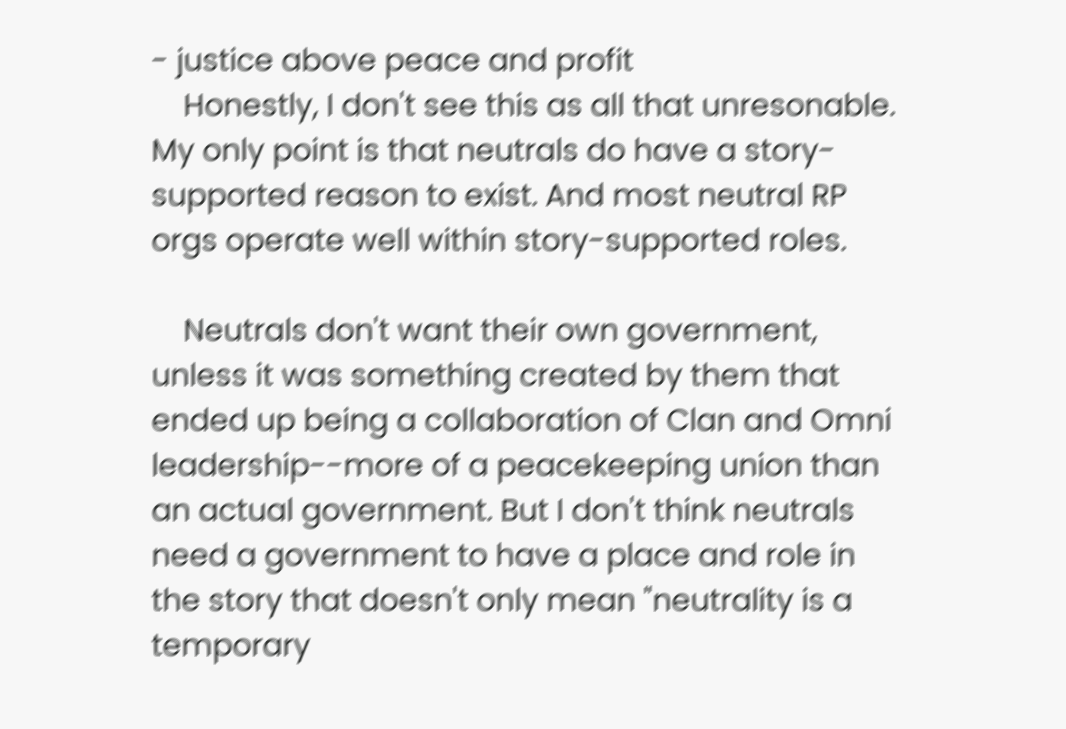- justice above peace and profit
    Honestly, I don't see this as all that unresonable. My only point is that neutrals do have a story-supported reason to exist. And most neutral RP orgs operate well within story-supported roles.

    Neutrals don't want their own government, unless it was something created by them that ended up being a collaboration of Clan and Omni leadership--more of a peacekeeping union than an actual government. But I don't think neutrals need a government to have a place and role in the story that doesn't only mean "neutrality is a temporary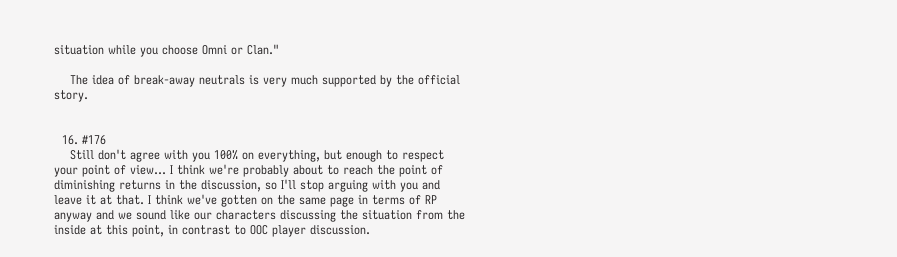situation while you choose Omni or Clan."

    The idea of break-away neutrals is very much supported by the official story.


  16. #176
    Still don't agree with you 100% on everything, but enough to respect your point of view... I think we're probably about to reach the point of diminishing returns in the discussion, so I'll stop arguing with you and leave it at that. I think we've gotten on the same page in terms of RP anyway and we sound like our characters discussing the situation from the inside at this point, in contrast to OOC player discussion.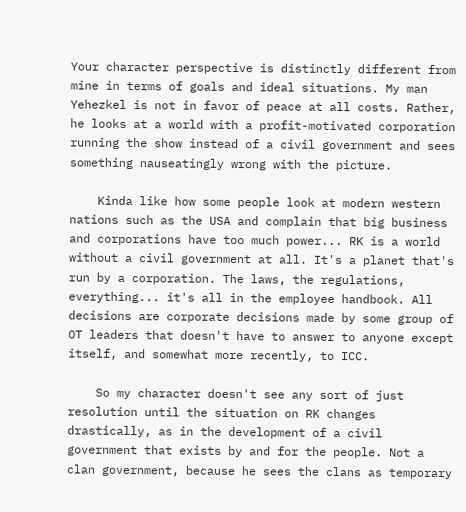Your character perspective is distinctly different from mine in terms of goals and ideal situations. My man Yehezkel is not in favor of peace at all costs. Rather, he looks at a world with a profit-motivated corporation running the show instead of a civil government and sees something nauseatingly wrong with the picture.

    Kinda like how some people look at modern western nations such as the USA and complain that big business and corporations have too much power... RK is a world without a civil government at all. It's a planet that's run by a corporation. The laws, the regulations, everything... it's all in the employee handbook. All decisions are corporate decisions made by some group of OT leaders that doesn't have to answer to anyone except itself, and somewhat more recently, to ICC.

    So my character doesn't see any sort of just resolution until the situation on RK changes drastically, as in the development of a civil government that exists by and for the people. Not a clan government, because he sees the clans as temporary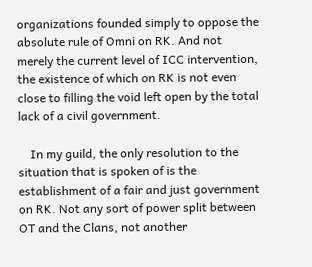organizations founded simply to oppose the absolute rule of Omni on RK. And not merely the current level of ICC intervention, the existence of which on RK is not even close to filling the void left open by the total lack of a civil government.

    In my guild, the only resolution to the situation that is spoken of is the establishment of a fair and just government on RK. Not any sort of power split between OT and the Clans, not another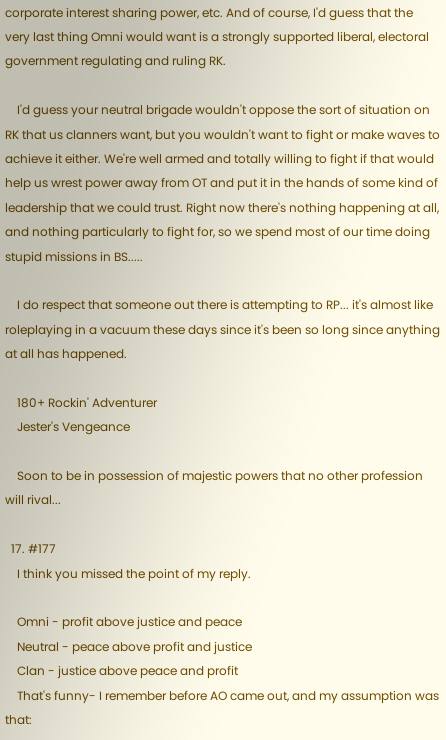corporate interest sharing power, etc. And of course, I'd guess that the very last thing Omni would want is a strongly supported liberal, electoral government regulating and ruling RK.

    I'd guess your neutral brigade wouldn't oppose the sort of situation on RK that us clanners want, but you wouldn't want to fight or make waves to achieve it either. We're well armed and totally willing to fight if that would help us wrest power away from OT and put it in the hands of some kind of leadership that we could trust. Right now there's nothing happening at all, and nothing particularly to fight for, so we spend most of our time doing stupid missions in BS.....

    I do respect that someone out there is attempting to RP... it's almost like roleplaying in a vacuum these days since it's been so long since anything at all has happened.

    180+ Rockin' Adventurer
    Jester's Vengeance

    Soon to be in possession of majestic powers that no other profession will rival...

  17. #177
    I think you missed the point of my reply.

    Omni - profit above justice and peace
    Neutral - peace above profit and justice
    Clan - justice above peace and profit
    That's funny- I remember before AO came out, and my assumption was that: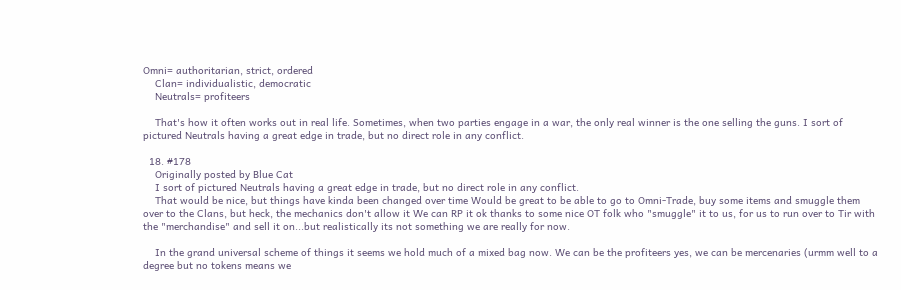Omni= authoritarian, strict, ordered
    Clan= individualistic, democratic
    Neutrals= profiteers

    That's how it often works out in real life. Sometimes, when two parties engage in a war, the only real winner is the one selling the guns. I sort of pictured Neutrals having a great edge in trade, but no direct role in any conflict.

  18. #178
    Originally posted by Blue Cat
    I sort of pictured Neutrals having a great edge in trade, but no direct role in any conflict.
    That would be nice, but things have kinda been changed over time Would be great to be able to go to Omni-Trade, buy some items and smuggle them over to the Clans, but heck, the mechanics don't allow it We can RP it ok thanks to some nice OT folk who "smuggle" it to us, for us to run over to Tir with the "merchandise" and sell it on...but realistically its not something we are really for now.

    In the grand universal scheme of things it seems we hold much of a mixed bag now. We can be the profiteers yes, we can be mercenaries (urmm well to a degree but no tokens means we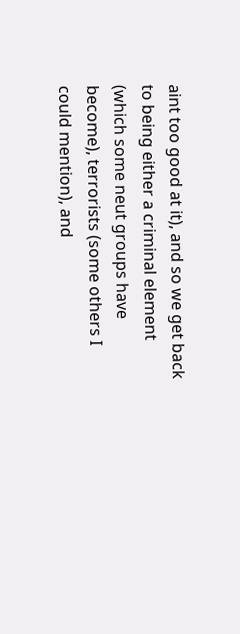aint too good at it), and so we get back to being either a criminal element (which some neut groups have become), terrorists (some others I could mention), and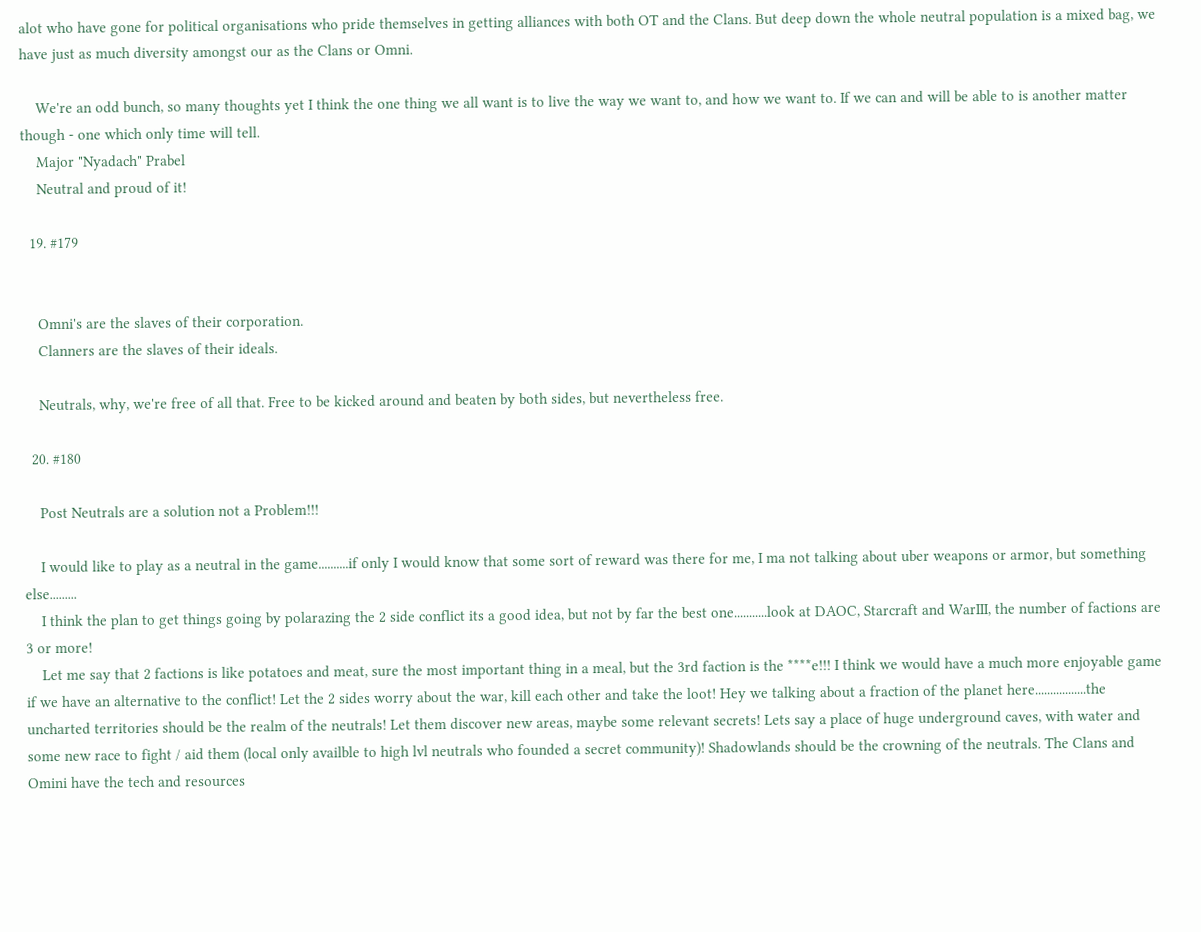alot who have gone for political organisations who pride themselves in getting alliances with both OT and the Clans. But deep down the whole neutral population is a mixed bag, we have just as much diversity amongst our as the Clans or Omni.

    We're an odd bunch, so many thoughts yet I think the one thing we all want is to live the way we want to, and how we want to. If we can and will be able to is another matter though - one which only time will tell.
    Major "Nyadach" Prabel
    Neutral and proud of it!

  19. #179


    Omni's are the slaves of their corporation.
    Clanners are the slaves of their ideals.

    Neutrals, why, we're free of all that. Free to be kicked around and beaten by both sides, but nevertheless free.

  20. #180

    Post Neutrals are a solution not a Problem!!!

    I would like to play as a neutral in the game..........if only I would know that some sort of reward was there for me, I ma not talking about uber weapons or armor, but something else.........
    I think the plan to get things going by polarazing the 2 side conflict its a good idea, but not by far the best one...........look at DAOC, Starcraft and WarIII, the number of factions are 3 or more!
    Let me say that 2 factions is like potatoes and meat, sure the most important thing in a meal, but the 3rd faction is the ****e!!! I think we would have a much more enjoyable game if we have an alternative to the conflict! Let the 2 sides worry about the war, kill each other and take the loot! Hey we talking about a fraction of the planet here.................the uncharted territories should be the realm of the neutrals! Let them discover new areas, maybe some relevant secrets! Lets say a place of huge underground caves, with water and some new race to fight / aid them (local only availble to high lvl neutrals who founded a secret community)! Shadowlands should be the crowning of the neutrals. The Clans and Omini have the tech and resources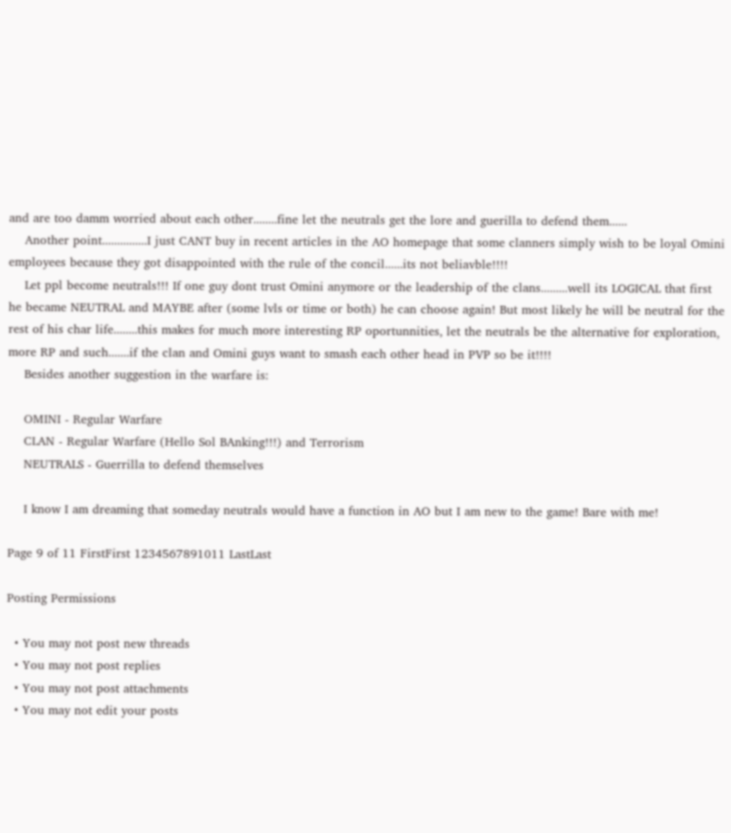and are too damm worried about each other........fine let the neutrals get the lore and guerilla to defend them......
    Another point...............I just CANT buy in recent articles in the AO homepage that some clanners simply wish to be loyal Omini employees because they got disappointed with the rule of the concil......its not beliavble!!!!
    Let ppl become neutrals!!! If one guy dont trust Omini anymore or the leadership of the clans.........well its LOGICAL that first he became NEUTRAL and MAYBE after (some lvls or time or both) he can choose again! But most likely he will be neutral for the rest of his char life........this makes for much more interesting RP oportunnities, let the neutrals be the alternative for exploration, more RP and such.......if the clan and Omini guys want to smash each other head in PVP so be it!!!!
    Besides another suggestion in the warfare is:

    OMINI - Regular Warfare
    CLAN - Regular Warfare (Hello Sol BAnking!!!) and Terrorism
    NEUTRALS - Guerrilla to defend themselves

    I know I am dreaming that someday neutrals would have a function in AO but I am new to the game! Bare with me!

Page 9 of 11 FirstFirst 1234567891011 LastLast

Posting Permissions

  • You may not post new threads
  • You may not post replies
  • You may not post attachments
  • You may not edit your posts